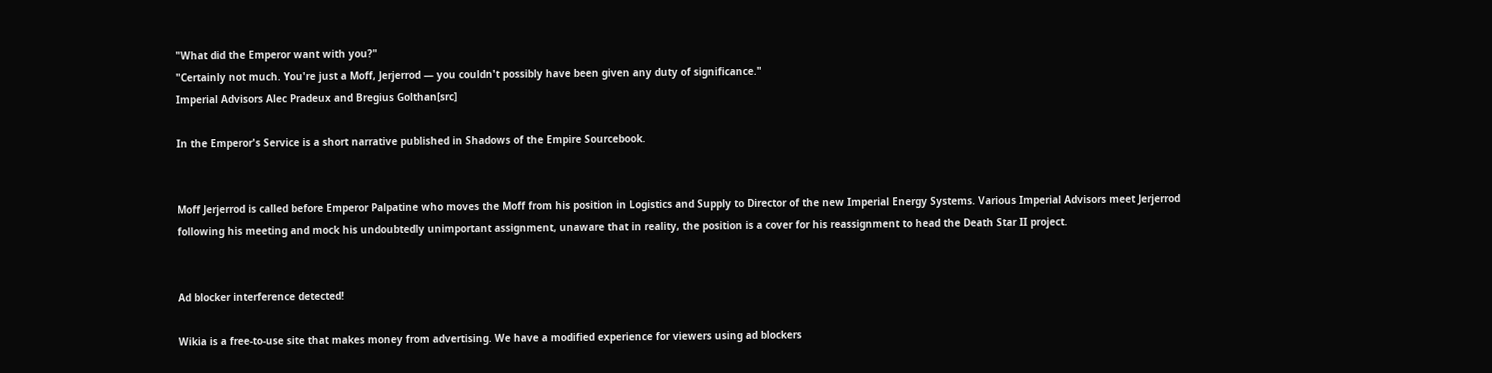"What did the Emperor want with you?"
"Certainly not much. You're just a Moff, Jerjerrod — you couldn't possibly have been given any duty of significance."
Imperial Advisors Alec Pradeux and Bregius Golthan[src]

In the Emperor's Service is a short narrative published in Shadows of the Empire Sourcebook.


Moff Jerjerrod is called before Emperor Palpatine who moves the Moff from his position in Logistics and Supply to Director of the new Imperial Energy Systems. Various Imperial Advisors meet Jerjerrod following his meeting and mock his undoubtedly unimportant assignment, unaware that in reality, the position is a cover for his reassignment to head the Death Star II project.


Ad blocker interference detected!

Wikia is a free-to-use site that makes money from advertising. We have a modified experience for viewers using ad blockers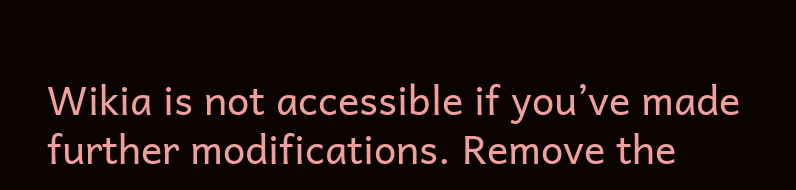Wikia is not accessible if you’ve made further modifications. Remove the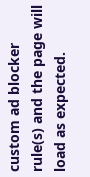custom ad blocker rule(s) and the page will load as expected.